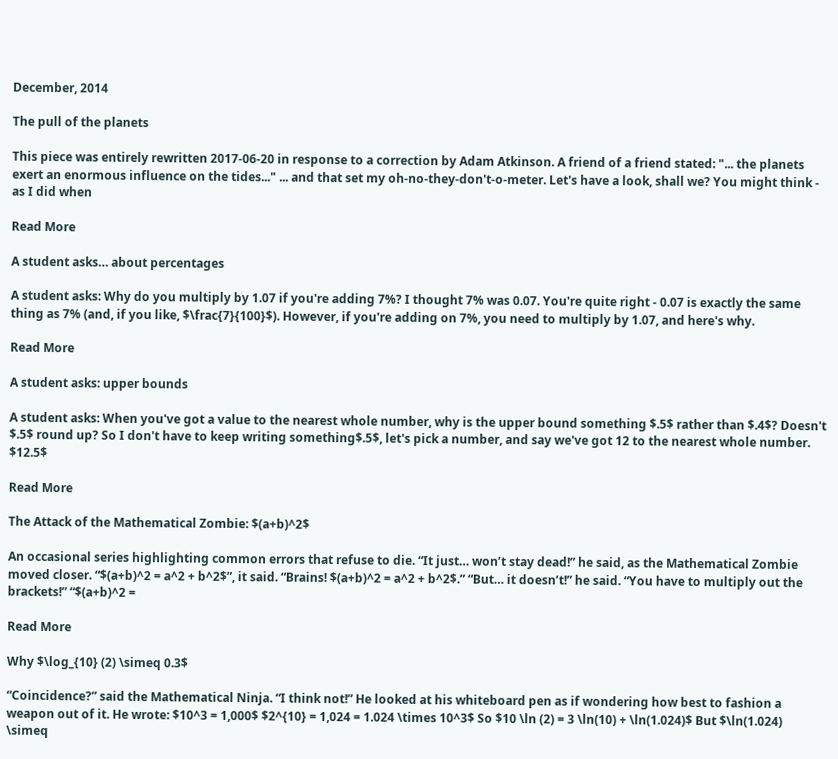December, 2014

The pull of the planets

This piece was entirely rewritten 2017-06-20 in response to a correction by Adam Atkinson. A friend of a friend stated: "... the planets exert an enormous influence on the tides..." ... and that set my oh-no-they-don't-o-meter. Let's have a look, shall we? You might think - as I did when

Read More

A student asks… about percentages

A student asks: Why do you multiply by 1.07 if you're adding 7%? I thought 7% was 0.07. You're quite right - 0.07 is exactly the same thing as 7% (and, if you like, $\frac{7}{100}$). However, if you're adding on 7%, you need to multiply by 1.07, and here's why.

Read More

A student asks: upper bounds

A student asks: When you've got a value to the nearest whole number, why is the upper bound something $.5$ rather than $.4$? Doesn't $.5$ round up? So I don't have to keep writing something$.5$, let's pick a number, and say we've got 12 to the nearest whole number. $12.5$

Read More

The Attack of the Mathematical Zombie: $(a+b)^2$

An occasional series highlighting common errors that refuse to die. “It just… won’t stay dead!” he said, as the Mathematical Zombie moved closer. “$(a+b)^2 = a^2 + b^2$”, it said. “Brains! $(a+b)^2 = a^2 + b^2$.” “But… it doesn’t!” he said. “You have to multiply out the brackets!” “$(a+b)^2 =

Read More

Why $\log_{10} (2) \simeq 0.3$

“Coincidence?” said the Mathematical Ninja. “I think not!” He looked at his whiteboard pen as if wondering how best to fashion a weapon out of it. He wrote: $10^3 = 1,000$ $2^{10} = 1,024 = 1.024 \times 10^3$ So $10 \ln (2) = 3 \ln(10) + \ln(1.024)$ But $\ln(1.024) \simeq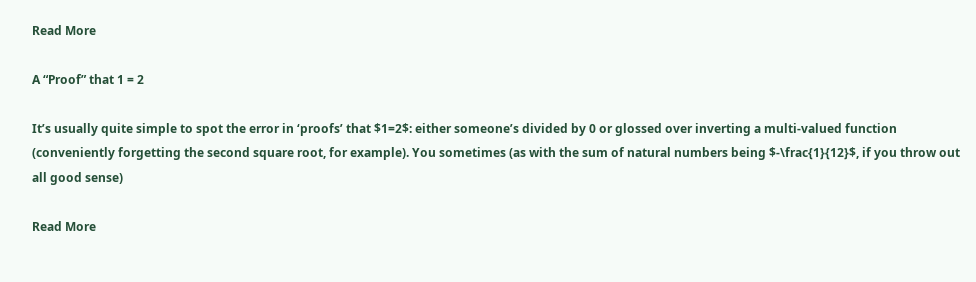Read More

A “Proof” that 1 = 2

It’s usually quite simple to spot the error in ‘proofs’ that $1=2$: either someone’s divided by 0 or glossed over inverting a multi-valued function (conveniently forgetting the second square root, for example). You sometimes (as with the sum of natural numbers being $-\frac{1}{12}$, if you throw out all good sense)

Read More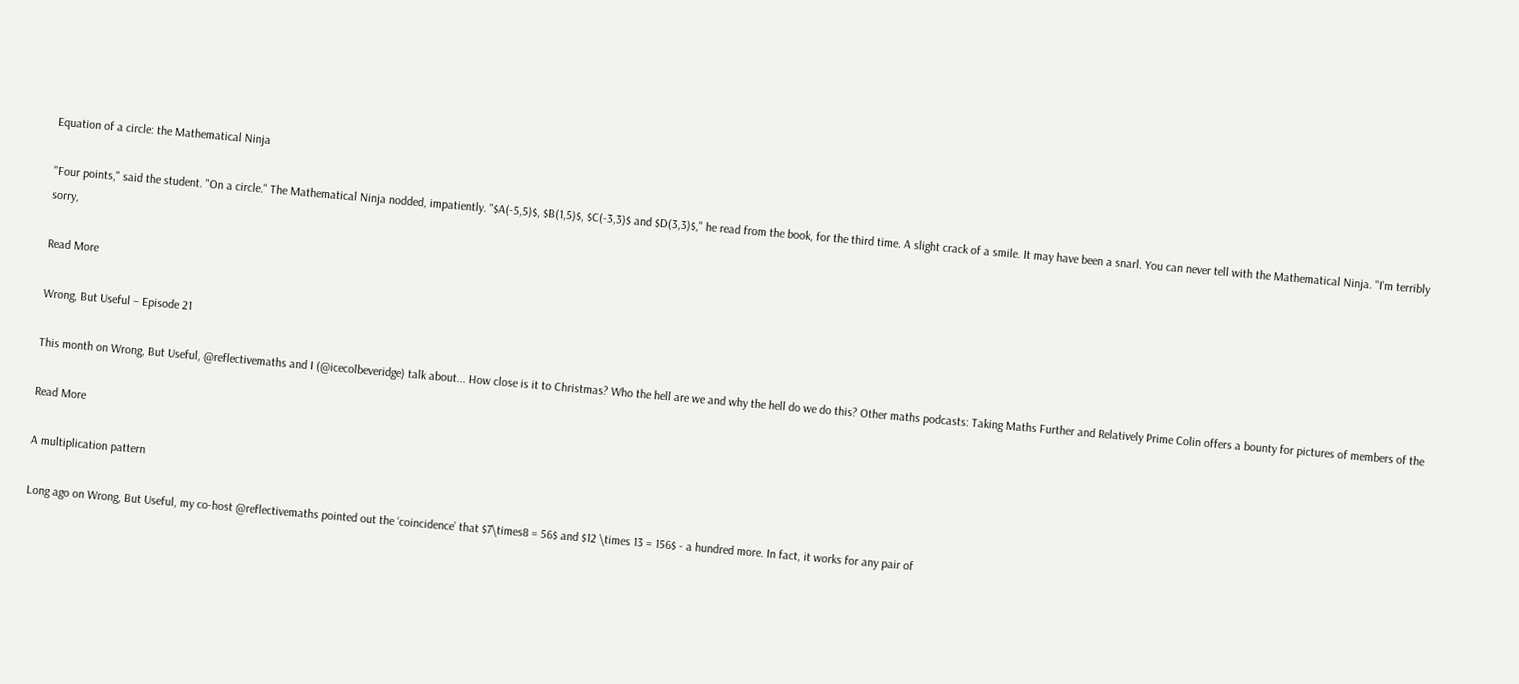Equation of a circle: the Mathematical Ninja

"Four points," said the student. "On a circle." The Mathematical Ninja nodded, impatiently. "$A(-5,5)$, $B(1,5)$, $C(-3,3)$ and $D(3,3)$," he read from the book, for the third time. A slight crack of a smile. It may have been a snarl. You can never tell with the Mathematical Ninja. "I'm terribly sorry,

Read More

Wrong, But Useful – Episode 21

This month on Wrong, But Useful, @reflectivemaths and I (@icecolbeveridge) talk about... How close is it to Christmas? Who the hell are we and why the hell do we do this? Other maths podcasts: Taking Maths Further and Relatively Prime Colin offers a bounty for pictures of members of the

Read More

A multiplication pattern

Long ago on Wrong, But Useful, my co-host @reflectivemaths pointed out the ‘coincidence’ that $7\times8 = 56$ and $12 \times 13 = 156$ - a hundred more. In fact, it works for any pair of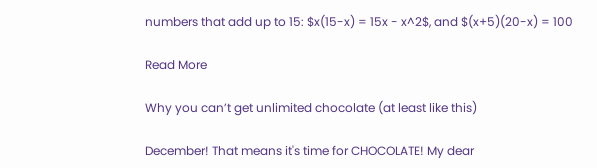numbers that add up to 15: $x(15-x) = 15x - x^2$, and $(x+5)(20-x) = 100

Read More

Why you can’t get unlimited chocolate (at least like this)

December! That means it's time for CHOCOLATE! My dear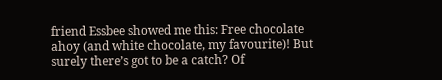friend Essbee showed me this: Free chocolate ahoy (and white chocolate, my favourite)! But surely there’s got to be a catch? Of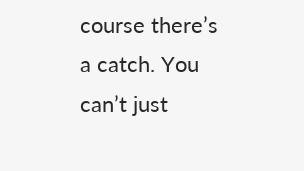course there’s a catch. You can’t just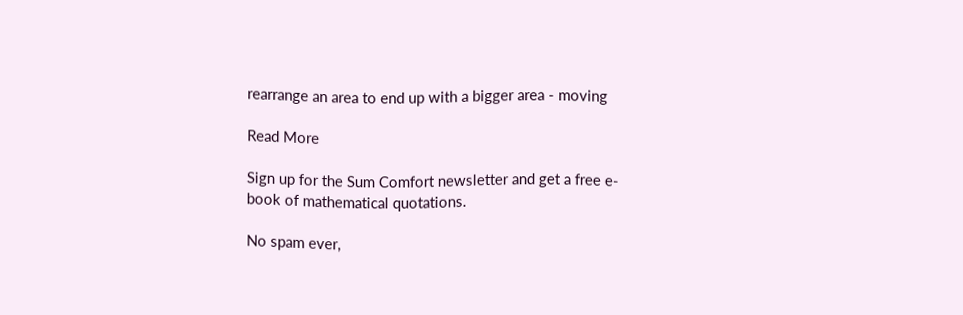rearrange an area to end up with a bigger area - moving

Read More

Sign up for the Sum Comfort newsletter and get a free e-book of mathematical quotations.

No spam ever,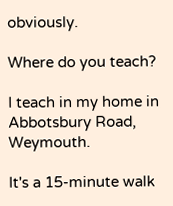obviously.

Where do you teach?

I teach in my home in Abbotsbury Road, Weymouth.

It's a 15-minute walk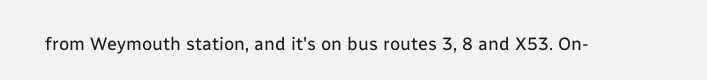from Weymouth station, and it's on bus routes 3, 8 and X53. On-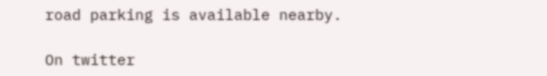road parking is available nearby.

On twitter